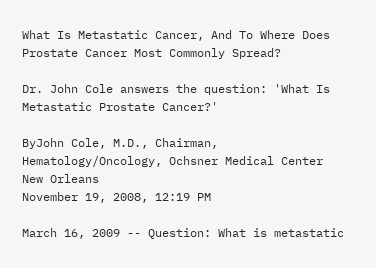What Is Metastatic Cancer, And To Where Does Prostate Cancer Most Commonly Spread?

Dr. John Cole answers the question: 'What Is Metastatic Prostate Cancer?'

ByJohn Cole, M.D., Chairman, Hematology/Oncology, Ochsner Medical Center New Orleans
November 19, 2008, 12:19 PM

March 16, 2009 -- Question: What is metastatic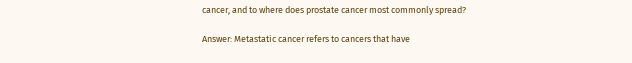cancer, and to where does prostate cancer most commonly spread?

Answer: Metastatic cancer refers to cancers that have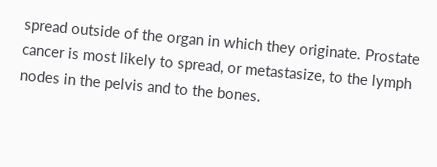spread outside of the organ in which they originate. Prostate cancer is most likely to spread, or metastasize, to the lymph nodes in the pelvis and to the bones.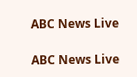ABC News Live

ABC News Live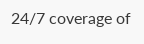24/7 coverage of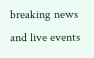breaking news and live events